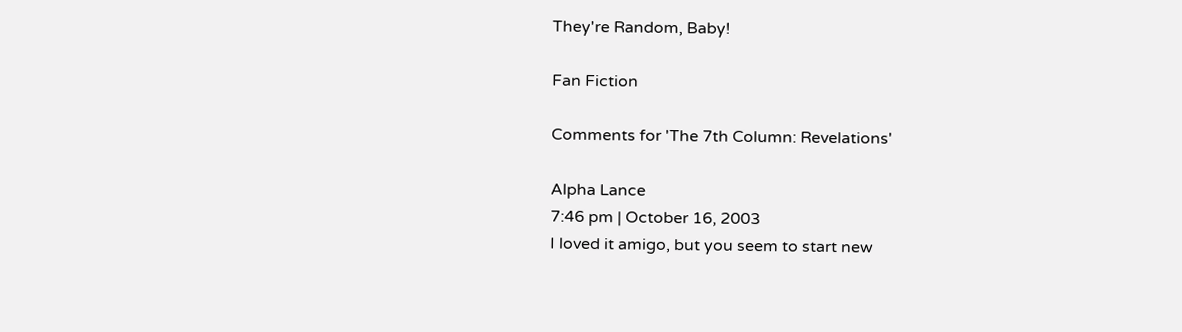They're Random, Baby!

Fan Fiction

Comments for 'The 7th Column: Revelations'

Alpha Lance
7:46 pm | October 16, 2003
I loved it amigo, but you seem to start new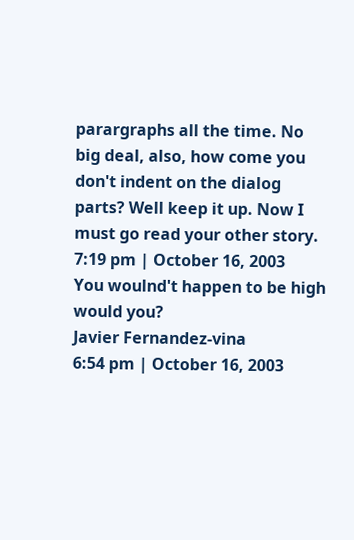parargraphs all the time. No big deal, also, how come you don't indent on the dialog parts? Well keep it up. Now I must go read your other story.
7:19 pm | October 16, 2003
You woulnd't happen to be high would you?
Javier Fernandez-vina
6:54 pm | October 16, 2003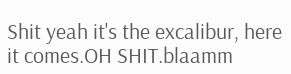Shit yeah it's the excalibur, here it comes.OH SHIT.blaamm